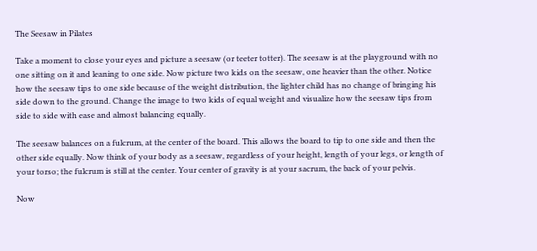The Seesaw in Pilates

Take a moment to close your eyes and picture a seesaw (or teeter totter). The seesaw is at the playground with no one sitting on it and leaning to one side. Now picture two kids on the seesaw, one heavier than the other. Notice how the seesaw tips to one side because of the weight distribution, the lighter child has no change of bringing his side down to the ground. Change the image to two kids of equal weight and visualize how the seesaw tips from side to side with ease and almost balancing equally.

The seesaw balances on a fulcrum, at the center of the board. This allows the board to tip to one side and then the other side equally. Now think of your body as a seesaw, regardless of your height, length of your legs, or length of your torso; the fulcrum is still at the center. Your center of gravity is at your sacrum, the back of your pelvis.

Now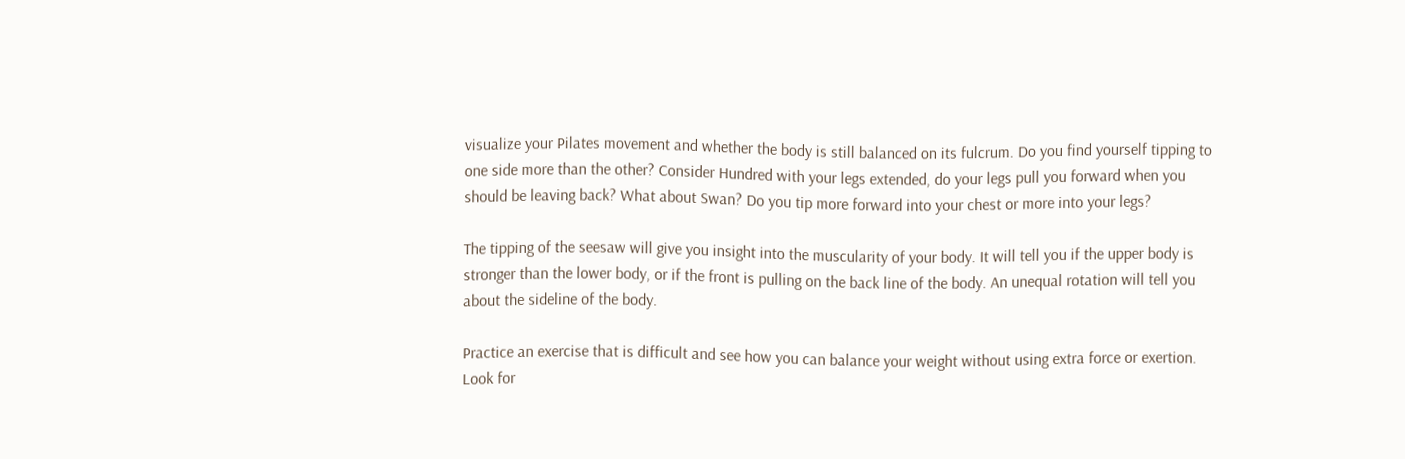visualize your Pilates movement and whether the body is still balanced on its fulcrum. Do you find yourself tipping to one side more than the other? Consider Hundred with your legs extended, do your legs pull you forward when you should be leaving back? What about Swan? Do you tip more forward into your chest or more into your legs?

The tipping of the seesaw will give you insight into the muscularity of your body. It will tell you if the upper body is stronger than the lower body, or if the front is pulling on the back line of the body. An unequal rotation will tell you about the sideline of the body.

Practice an exercise that is difficult and see how you can balance your weight without using extra force or exertion. Look for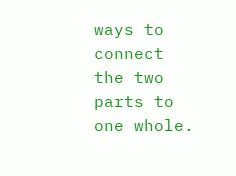ways to connect the two parts to one whole.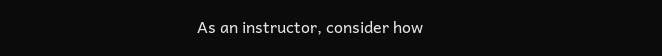As an instructor, consider how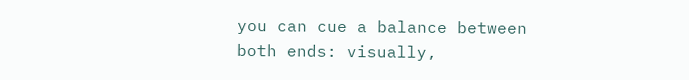you can cue a balance between both ends: visually,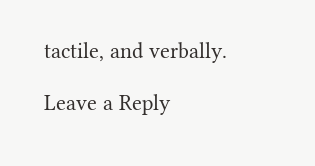tactile, and verbally.

Leave a Reply